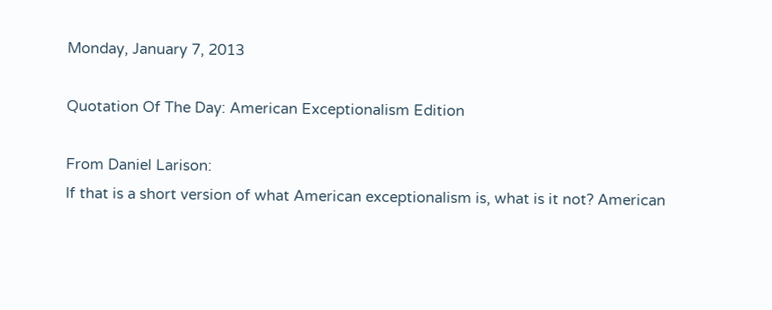Monday, January 7, 2013

Quotation Of The Day: American Exceptionalism Edition

From Daniel Larison:
If that is a short version of what American exceptionalism is, what is it not? American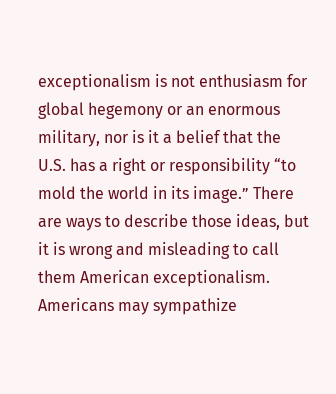exceptionalism is not enthusiasm for global hegemony or an enormous military, nor is it a belief that the U.S. has a right or responsibility “to mold the world in its image.” There are ways to describe those ideas, but it is wrong and misleading to call them American exceptionalism. Americans may sympathize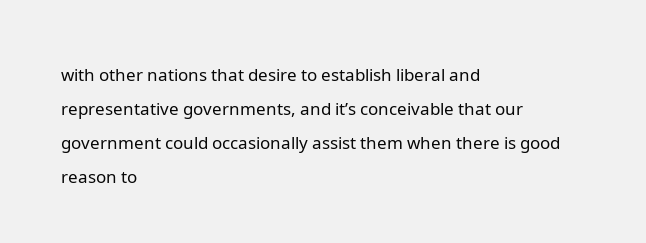with other nations that desire to establish liberal and representative governments, and it’s conceivable that our government could occasionally assist them when there is good reason to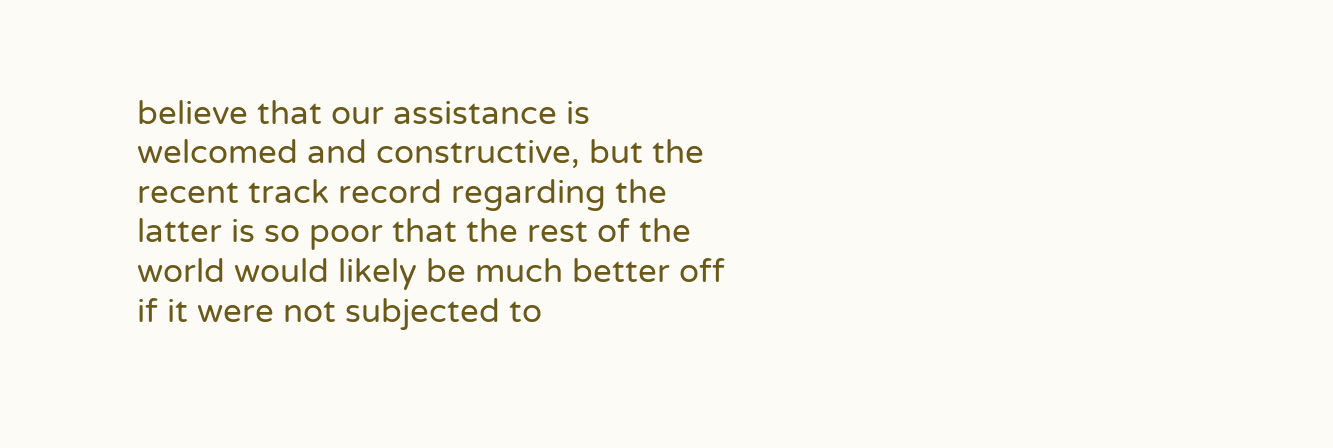believe that our assistance is welcomed and constructive, but the recent track record regarding the latter is so poor that the rest of the world would likely be much better off if it were not subjected to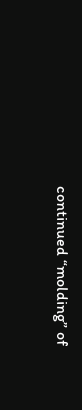continued “molding” of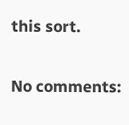this sort.

No comments: